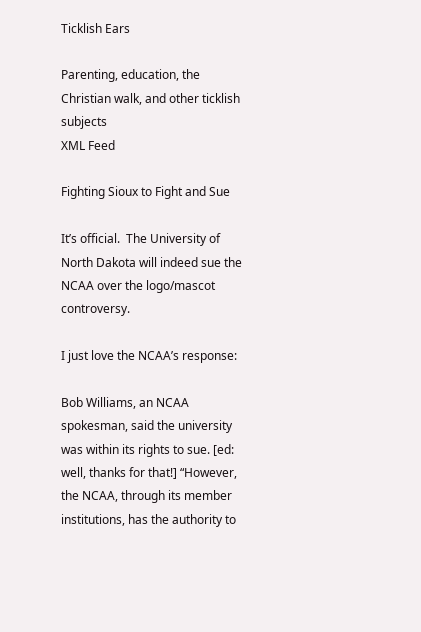Ticklish Ears

Parenting, education, the Christian walk, and other ticklish subjects
XML Feed

Fighting Sioux to Fight and Sue

It’s official.  The University of North Dakota will indeed sue the NCAA over the logo/mascot controversy.

I just love the NCAA’s response:

Bob Williams, an NCAA spokesman, said the university was within its rights to sue. [ed: well, thanks for that!] “However, the NCAA, through its member institutions, has the authority to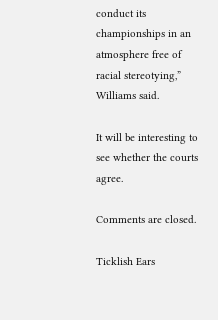conduct its championships in an atmosphere free of racial stereotying,” Williams said.

It will be interesting to see whether the courts agree.

Comments are closed.

Ticklish Ears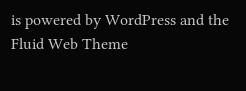is powered by WordPress and the Fluid Web Theme